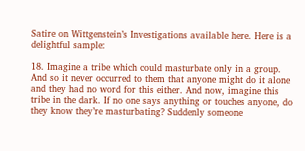Satire on Wittgenstein’s Investigations available here. Here is a delightful sample:

18. Imagine a tribe which could masturbate only in a group. And so it never occurred to them that anyone might do it alone and they had no word for this either. And now, imagine this tribe in the dark. If no one says anything or touches anyone, do they know they’re masturbating? Suddenly someone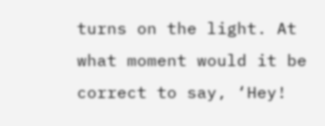turns on the light. At what moment would it be correct to say, ‘Hey!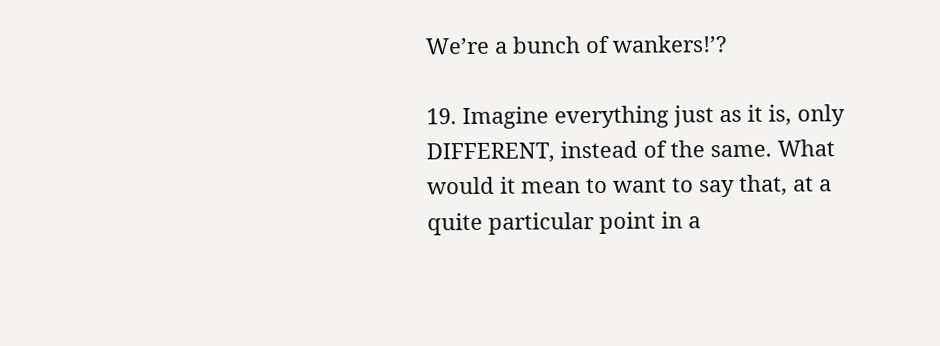We’re a bunch of wankers!’?

19. Imagine everything just as it is, only DIFFERENT, instead of the same. What would it mean to want to say that, at a quite particular point in a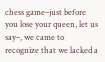chess game–just before you lose your queen, let us say–, we came to recognize that we lacked a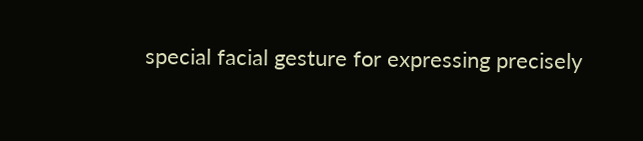special facial gesture for expressing precisely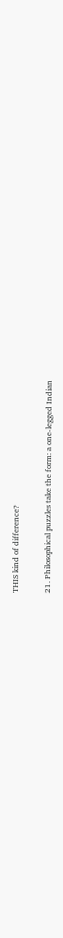THIS kind of difference?


21. Philosophical puzzles take the form: a one-legged Indian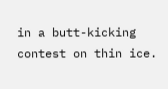in a butt-kicking contest on thin ice.